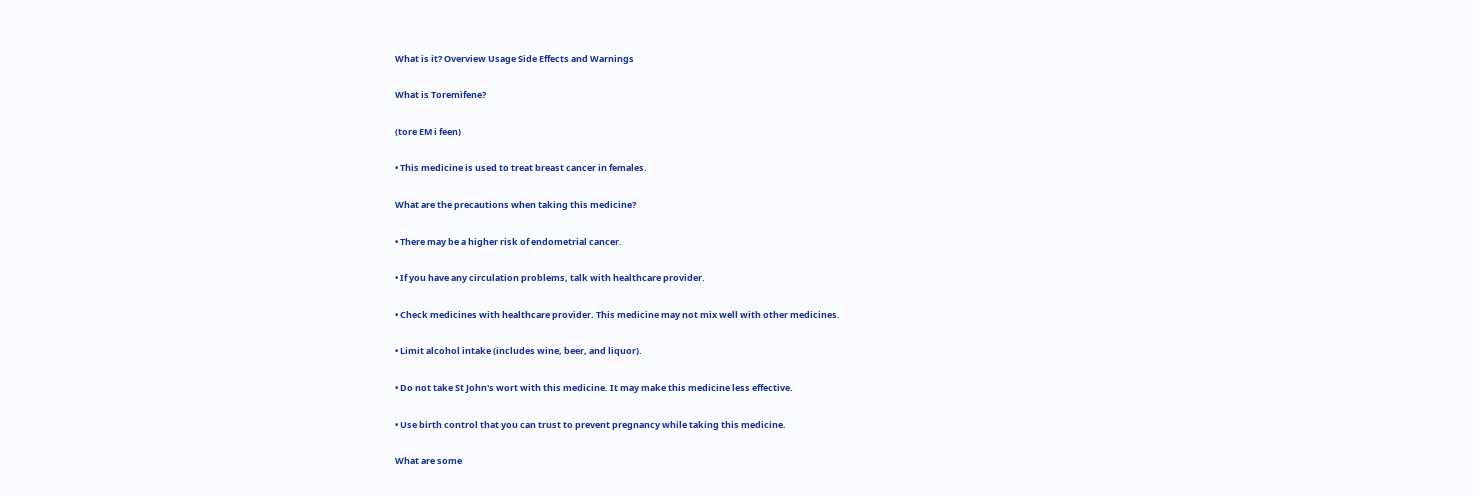What is it? Overview Usage Side Effects and Warnings

What is Toremifene?

(tore EM i feen)

• This medicine is used to treat breast cancer in females.

What are the precautions when taking this medicine?

• There may be a higher risk of endometrial cancer.

• If you have any circulation problems, talk with healthcare provider.

• Check medicines with healthcare provider. This medicine may not mix well with other medicines.

• Limit alcohol intake (includes wine, beer, and liquor).

• Do not take St John's wort with this medicine. It may make this medicine less effective.

• Use birth control that you can trust to prevent pregnancy while taking this medicine.

What are some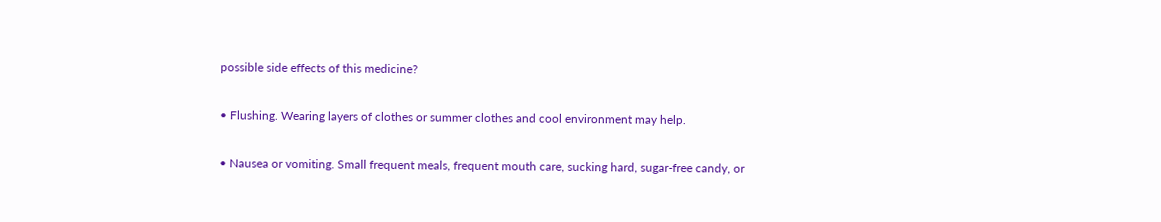possible side effects of this medicine?

• Flushing. Wearing layers of clothes or summer clothes and cool environment may help.

• Nausea or vomiting. Small frequent meals, frequent mouth care, sucking hard, sugar-free candy, or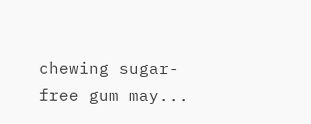chewing sugar-free gum may...